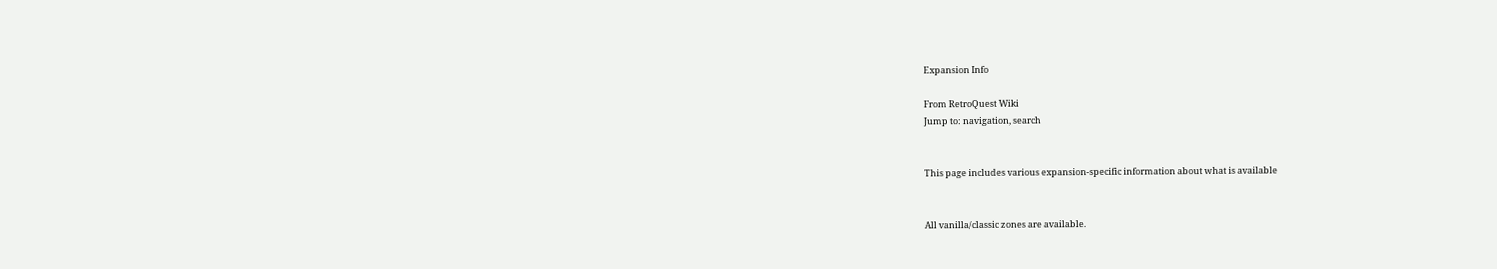Expansion Info

From RetroQuest Wiki
Jump to: navigation, search


This page includes various expansion-specific information about what is available


All vanilla/classic zones are available.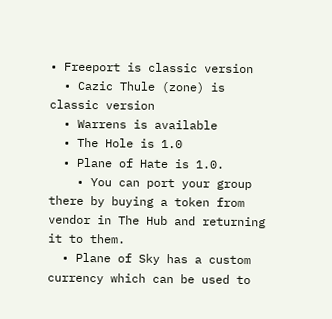• Freeport is classic version
  • Cazic Thule (zone) is classic version
  • Warrens is available
  • The Hole is 1.0
  • Plane of Hate is 1.0.
    • You can port your group there by buying a token from vendor in The Hub and returning it to them.
  • Plane of Sky has a custom currency which can be used to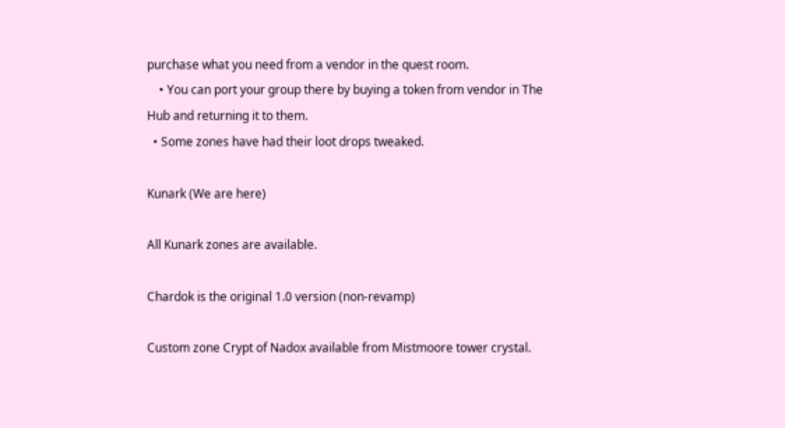purchase what you need from a vendor in the quest room.
    • You can port your group there by buying a token from vendor in The Hub and returning it to them.
  • Some zones have had their loot drops tweaked.

Kunark (We are here)

All Kunark zones are available.

Chardok is the original 1.0 version (non-revamp)

Custom zone Crypt of Nadox available from Mistmoore tower crystal.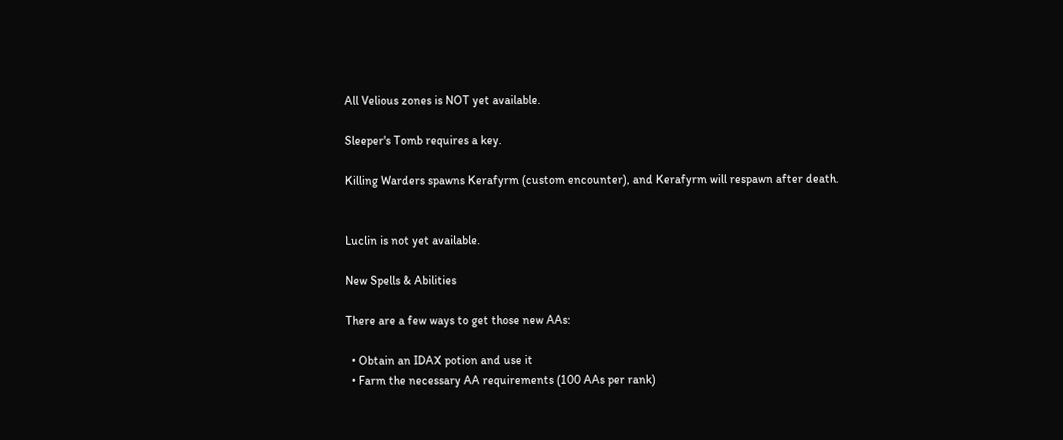All Velious zones is NOT yet available.

Sleeper's Tomb requires a key.

Killing Warders spawns Kerafyrm (custom encounter), and Kerafyrm will respawn after death.


Luclin is not yet available.

New Spells & Abilities

There are a few ways to get those new AAs:

  • Obtain an IDAX potion and use it
  • Farm the necessary AA requirements (100 AAs per rank)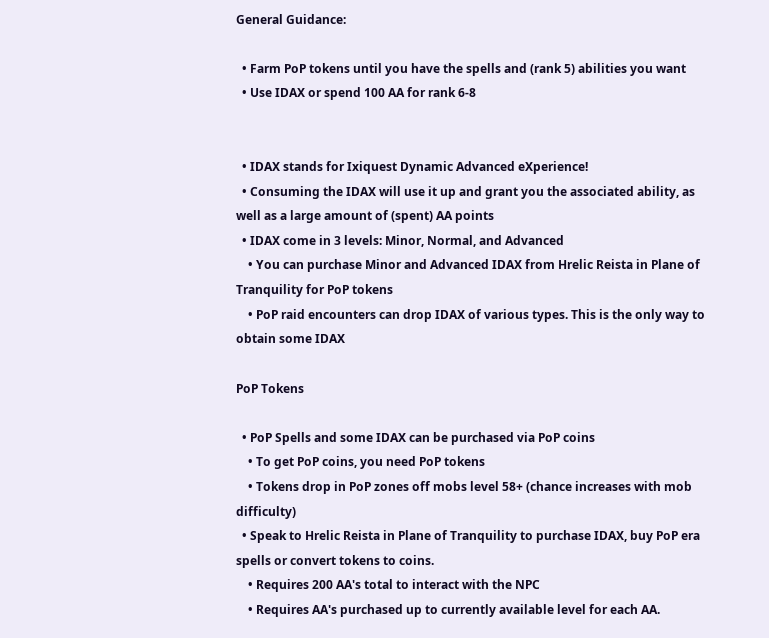General Guidance:

  • Farm PoP tokens until you have the spells and (rank 5) abilities you want
  • Use IDAX or spend 100 AA for rank 6-8


  • IDAX stands for Ixiquest Dynamic Advanced eXperience!
  • Consuming the IDAX will use it up and grant you the associated ability, as well as a large amount of (spent) AA points
  • IDAX come in 3 levels: Minor, Normal, and Advanced
    • You can purchase Minor and Advanced IDAX from Hrelic Reista in Plane of Tranquility for PoP tokens
    • PoP raid encounters can drop IDAX of various types. This is the only way to obtain some IDAX

PoP Tokens

  • PoP Spells and some IDAX can be purchased via PoP coins
    • To get PoP coins, you need PoP tokens
    • Tokens drop in PoP zones off mobs level 58+ (chance increases with mob difficulty)
  • Speak to Hrelic Reista in Plane of Tranquility to purchase IDAX, buy PoP era spells or convert tokens to coins.
    • Requires 200 AA's total to interact with the NPC
    • Requires AA's purchased up to currently available level for each AA.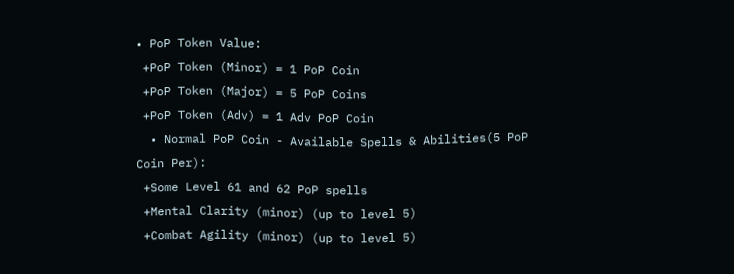• PoP Token Value:
 +PoP Token (Minor) = 1 PoP Coin
 +PoP Token (Major) = 5 PoP Coins
 +PoP Token (Adv) = 1 Adv PoP Coin
  • Normal PoP Coin - Available Spells & Abilities(5 PoP Coin Per):
 +Some Level 61 and 62 PoP spells
 +Mental Clarity (minor) (up to level 5)
 +Combat Agility (minor) (up to level 5)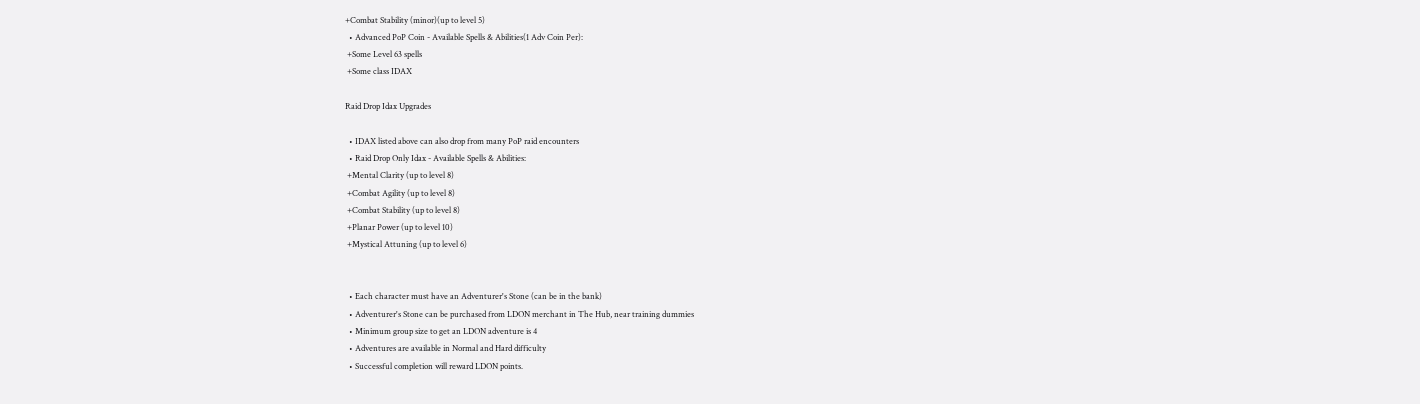+Combat Stability (minor)(up to level 5)
  • Advanced PoP Coin - Available Spells & Abilities(1 Adv Coin Per):
 +Some Level 63 spells
 +Some class IDAX

Raid Drop Idax Upgrades

  • IDAX listed above can also drop from many PoP raid encounters
  • Raid Drop Only Idax - Available Spells & Abilities:
 +Mental Clarity (up to level 8)
 +Combat Agility (up to level 8)
 +Combat Stability (up to level 8)
 +Planar Power (up to level 10)
 +Mystical Attuning (up to level 6)


  • Each character must have an Adventurer's Stone (can be in the bank)
  • Adventurer's Stone can be purchased from LDON merchant in The Hub, near training dummies
  • Minimum group size to get an LDON adventure is 4
  • Adventures are available in Normal and Hard difficulty
  • Successful completion will reward LDON points.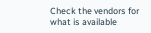Check the vendors for what is available